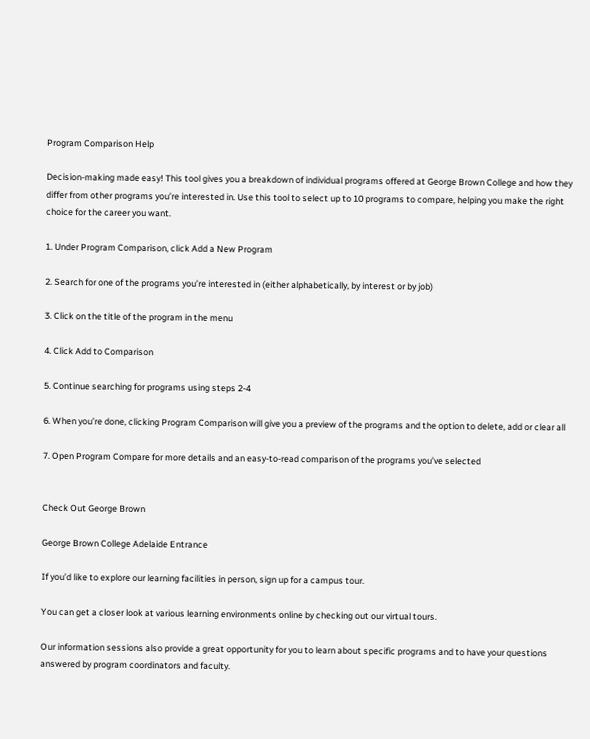Program Comparison Help

Decision-making made easy! This tool gives you a breakdown of individual programs offered at George Brown College and how they differ from other programs you’re interested in. Use this tool to select up to 10 programs to compare, helping you make the right choice for the career you want.

1. Under Program Comparison, click Add a New Program

2. Search for one of the programs you’re interested in (either alphabetically, by interest or by job)

3. Click on the title of the program in the menu

4. Click Add to Comparison

5. Continue searching for programs using steps 2-4

6. When you’re done, clicking Program Comparison will give you a preview of the programs and the option to delete, add or clear all

7. Open Program Compare for more details and an easy-to-read comparison of the programs you’ve selected


Check Out George Brown

George Brown College Adelaide Entrance

If you’d like to explore our learning facilities in person, sign up for a campus tour.

You can get a closer look at various learning environments online by checking out our virtual tours.

Our information sessions also provide a great opportunity for you to learn about specific programs and to have your questions answered by program coordinators and faculty.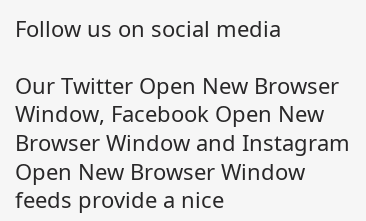Follow us on social media

Our Twitter Open New Browser Window, Facebook Open New Browser Window and Instagram Open New Browser Window feeds provide a nice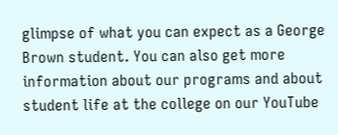glimpse of what you can expect as a George Brown student. You can also get more information about our programs and about student life at the college on our YouTube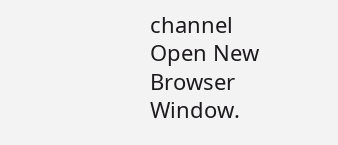channel Open New Browser Window.